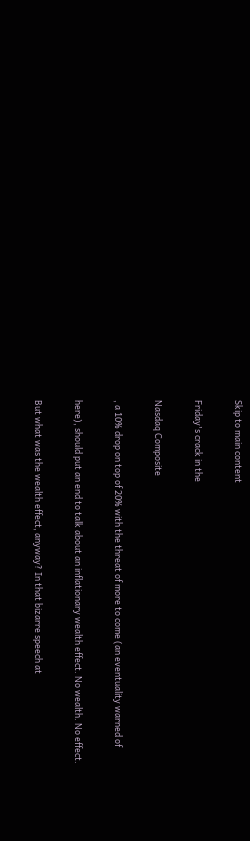Skip to main content

Friday's crack in the

Nasdaq Composite

, a 10% drop on top of 20% with the threat of more to come (an eventuality warned of

here), should put an end to talk about an inflationary wealth effect. No wealth. No effect.

But what was the wealth effect, anyway? In that bizarre speech at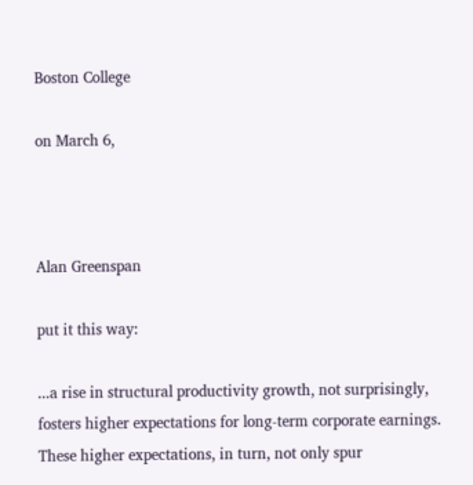Boston College

on March 6,



Alan Greenspan

put it this way:

...a rise in structural productivity growth, not surprisingly, fosters higher expectations for long-term corporate earnings. These higher expectations, in turn, not only spur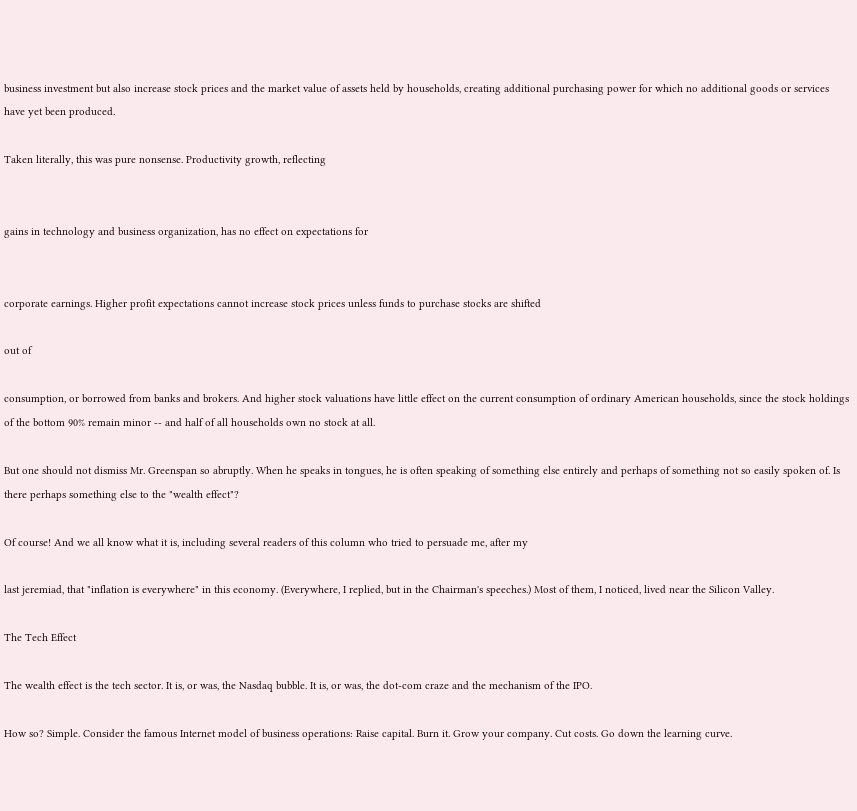business investment but also increase stock prices and the market value of assets held by households, creating additional purchasing power for which no additional goods or services have yet been produced.

Taken literally, this was pure nonsense. Productivity growth, reflecting


gains in technology and business organization, has no effect on expectations for


corporate earnings. Higher profit expectations cannot increase stock prices unless funds to purchase stocks are shifted

out of

consumption, or borrowed from banks and brokers. And higher stock valuations have little effect on the current consumption of ordinary American households, since the stock holdings of the bottom 90% remain minor -- and half of all households own no stock at all.

But one should not dismiss Mr. Greenspan so abruptly. When he speaks in tongues, he is often speaking of something else entirely and perhaps of something not so easily spoken of. Is there perhaps something else to the "wealth effect"?

Of course! And we all know what it is, including several readers of this column who tried to persuade me, after my

last jeremiad, that "inflation is everywhere" in this economy. (Everywhere, I replied, but in the Chairman's speeches.) Most of them, I noticed, lived near the Silicon Valley.

The Tech Effect

The wealth effect is the tech sector. It is, or was, the Nasdaq bubble. It is, or was, the dot-com craze and the mechanism of the IPO.

How so? Simple. Consider the famous Internet model of business operations: Raise capital. Burn it. Grow your company. Cut costs. Go down the learning curve.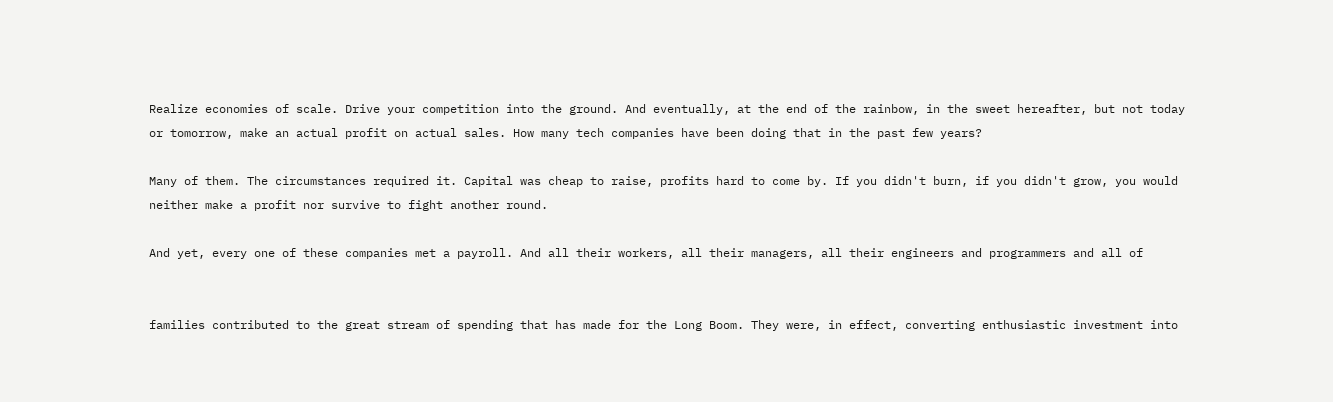Realize economies of scale. Drive your competition into the ground. And eventually, at the end of the rainbow, in the sweet hereafter, but not today or tomorrow, make an actual profit on actual sales. How many tech companies have been doing that in the past few years?

Many of them. The circumstances required it. Capital was cheap to raise, profits hard to come by. If you didn't burn, if you didn't grow, you would neither make a profit nor survive to fight another round.

And yet, every one of these companies met a payroll. And all their workers, all their managers, all their engineers and programmers and all of


families contributed to the great stream of spending that has made for the Long Boom. They were, in effect, converting enthusiastic investment into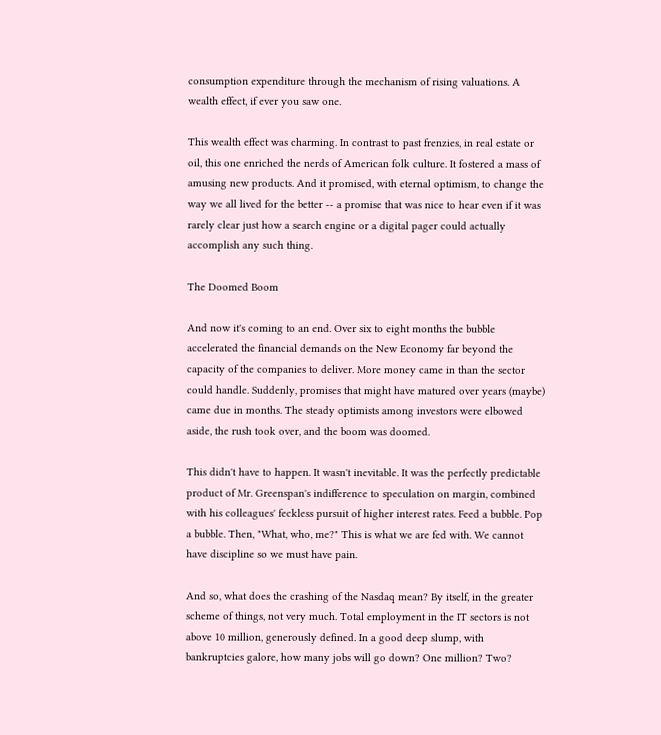consumption expenditure through the mechanism of rising valuations. A wealth effect, if ever you saw one.

This wealth effect was charming. In contrast to past frenzies, in real estate or oil, this one enriched the nerds of American folk culture. It fostered a mass of amusing new products. And it promised, with eternal optimism, to change the way we all lived for the better -- a promise that was nice to hear even if it was rarely clear just how a search engine or a digital pager could actually accomplish any such thing.

The Doomed Boom

And now it's coming to an end. Over six to eight months the bubble accelerated the financial demands on the New Economy far beyond the capacity of the companies to deliver. More money came in than the sector could handle. Suddenly, promises that might have matured over years (maybe) came due in months. The steady optimists among investors were elbowed aside, the rush took over, and the boom was doomed.

This didn't have to happen. It wasn't inevitable. It was the perfectly predictable product of Mr. Greenspan's indifference to speculation on margin, combined with his colleagues' feckless pursuit of higher interest rates. Feed a bubble. Pop a bubble. Then, "What, who, me?" This is what we are fed with. We cannot have discipline so we must have pain.

And so, what does the crashing of the Nasdaq mean? By itself, in the greater scheme of things, not very much. Total employment in the IT sectors is not above 10 million, generously defined. In a good deep slump, with bankruptcies galore, how many jobs will go down? One million? Two?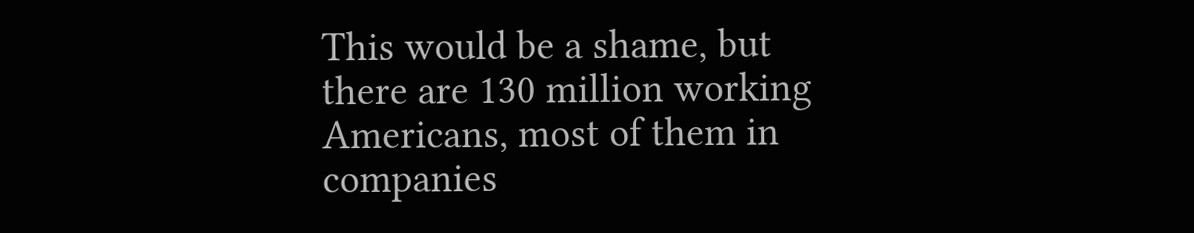This would be a shame, but there are 130 million working Americans, most of them in companies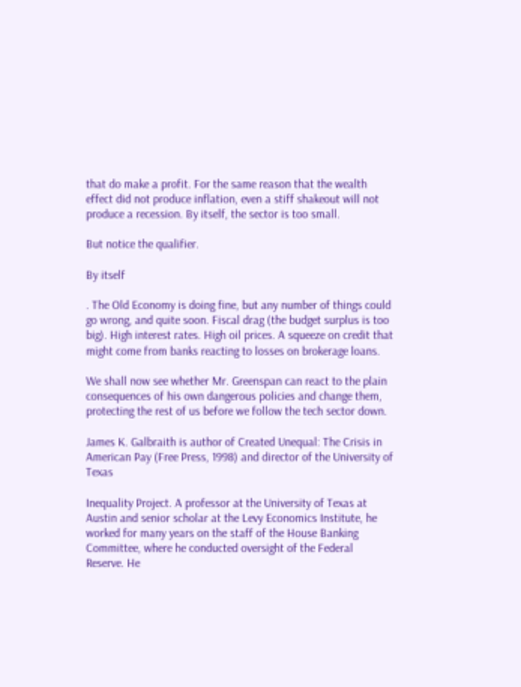that do make a profit. For the same reason that the wealth effect did not produce inflation, even a stiff shakeout will not produce a recession. By itself, the sector is too small.

But notice the qualifier.

By itself

. The Old Economy is doing fine, but any number of things could go wrong, and quite soon. Fiscal drag (the budget surplus is too big). High interest rates. High oil prices. A squeeze on credit that might come from banks reacting to losses on brokerage loans.

We shall now see whether Mr. Greenspan can react to the plain consequences of his own dangerous policies and change them, protecting the rest of us before we follow the tech sector down.

James K. Galbraith is author of Created Unequal: The Crisis in American Pay (Free Press, 1998) and director of the University of Texas

Inequality Project. A professor at the University of Texas at Austin and senior scholar at the Levy Economics Institute, he worked for many years on the staff of the House Banking Committee, where he conducted oversight of the Federal Reserve. He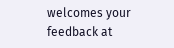welcomes your feedback at